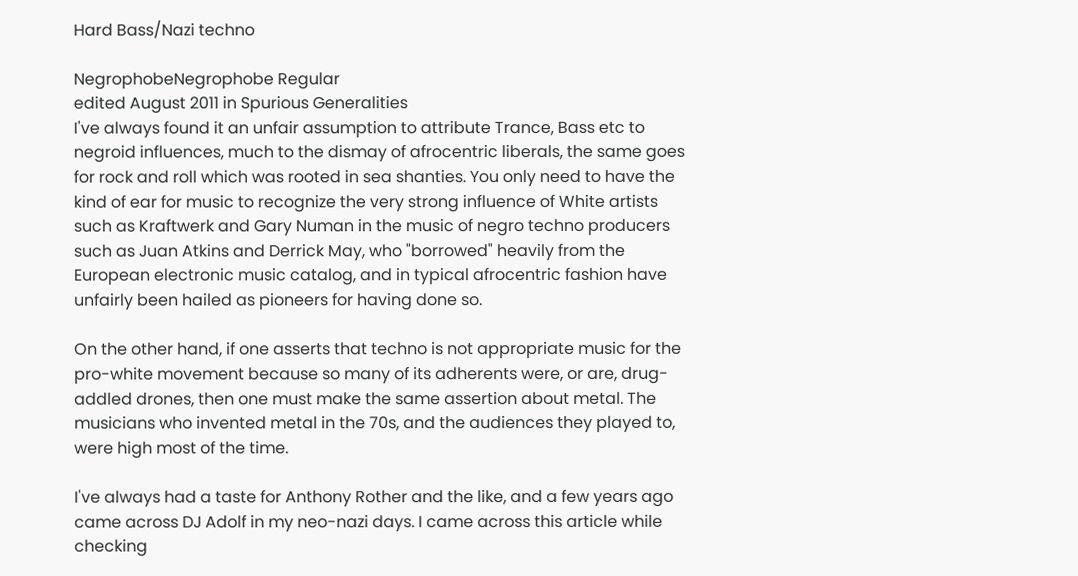Hard Bass/Nazi techno

NegrophobeNegrophobe Regular
edited August 2011 in Spurious Generalities
I've always found it an unfair assumption to attribute Trance, Bass etc to negroid influences, much to the dismay of afrocentric liberals, the same goes for rock and roll which was rooted in sea shanties. You only need to have the kind of ear for music to recognize the very strong influence of White artists such as Kraftwerk and Gary Numan in the music of negro techno producers such as Juan Atkins and Derrick May, who "borrowed" heavily from the European electronic music catalog, and in typical afrocentric fashion have unfairly been hailed as pioneers for having done so.

On the other hand, if one asserts that techno is not appropriate music for the pro-white movement because so many of its adherents were, or are, drug-addled drones, then one must make the same assertion about metal. The musicians who invented metal in the 70s, and the audiences they played to, were high most of the time.

I've always had a taste for Anthony Rother and the like, and a few years ago came across DJ Adolf in my neo-nazi days. I came across this article while checking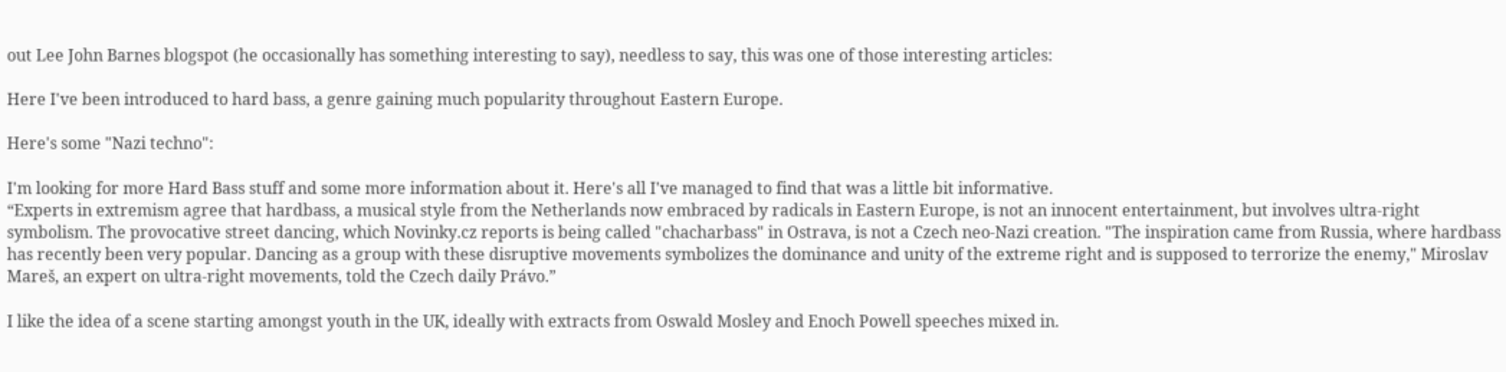out Lee John Barnes blogspot (he occasionally has something interesting to say), needless to say, this was one of those interesting articles:

Here I've been introduced to hard bass, a genre gaining much popularity throughout Eastern Europe.

Here's some "Nazi techno":

I'm looking for more Hard Bass stuff and some more information about it. Here's all I've managed to find that was a little bit informative.
“Experts in extremism agree that hardbass, a musical style from the Netherlands now embraced by radicals in Eastern Europe, is not an innocent entertainment, but involves ultra-right symbolism. The provocative street dancing, which Novinky.cz reports is being called "chacharbass" in Ostrava, is not a Czech neo-Nazi creation. "The inspiration came from Russia, where hardbass has recently been very popular. Dancing as a group with these disruptive movements symbolizes the dominance and unity of the extreme right and is supposed to terrorize the enemy," Miroslav Mareš, an expert on ultra-right movements, told the Czech daily Právo.”

I like the idea of a scene starting amongst youth in the UK, ideally with extracts from Oswald Mosley and Enoch Powell speeches mixed in.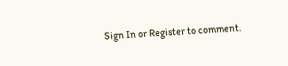Sign In or Register to comment.